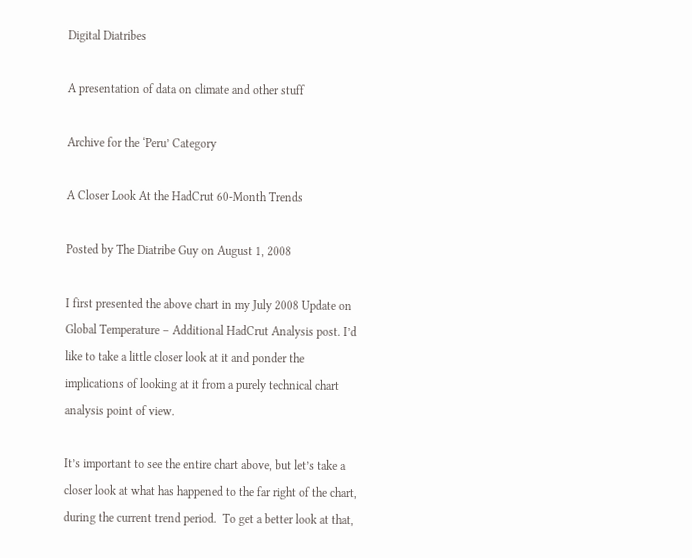Digital Diatribes

A presentation of data on climate and other stuff

Archive for the ‘Peru’ Category

A Closer Look At the HadCrut 60-Month Trends

Posted by The Diatribe Guy on August 1, 2008

I first presented the above chart in my July 2008 Update on Global Temperature – Additional HadCrut Analysis post. I’d like to take a little closer look at it and ponder the implications of looking at it from a purely technical chart analysis point of view.

It’s important to see the entire chart above, but let’s take a closer look at what has happened to the far right of the chart, during the current trend period.  To get a better look at that,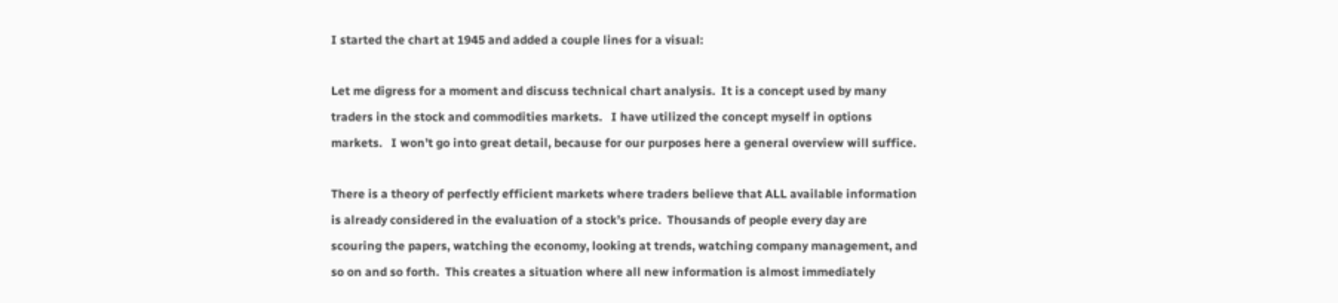I started the chart at 1945 and added a couple lines for a visual:

Let me digress for a moment and discuss technical chart analysis.  It is a concept used by many traders in the stock and commodities markets.   I have utilized the concept myself in options markets.   I won’t go into great detail, because for our purposes here a general overview will suffice.

There is a theory of perfectly efficient markets where traders believe that ALL available information is already considered in the evaluation of a stock’s price.  Thousands of people every day are scouring the papers, watching the economy, looking at trends, watching company management, and so on and so forth.  This creates a situation where all new information is almost immediately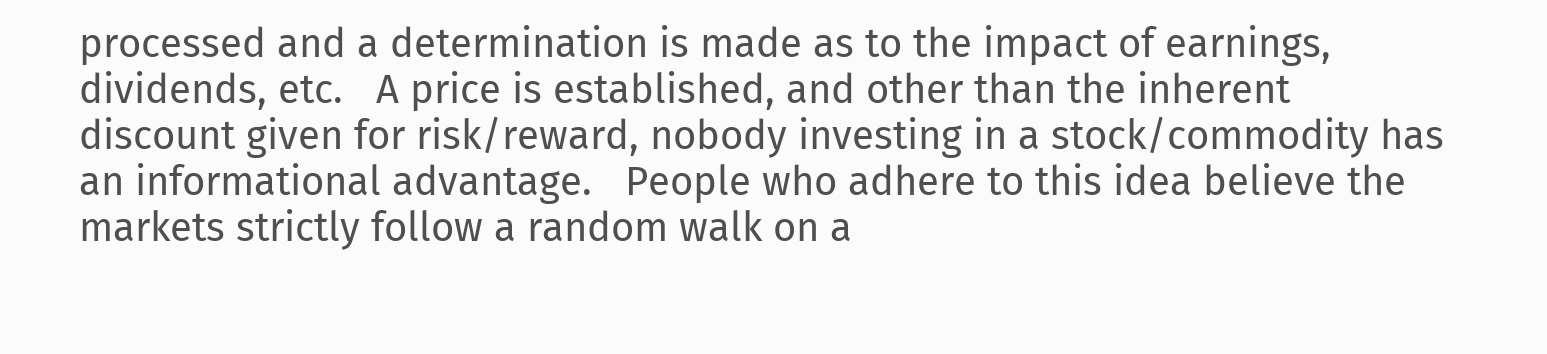processed and a determination is made as to the impact of earnings, dividends, etc.   A price is established, and other than the inherent discount given for risk/reward, nobody investing in a stock/commodity has an informational advantage.   People who adhere to this idea believe the markets strictly follow a random walk on a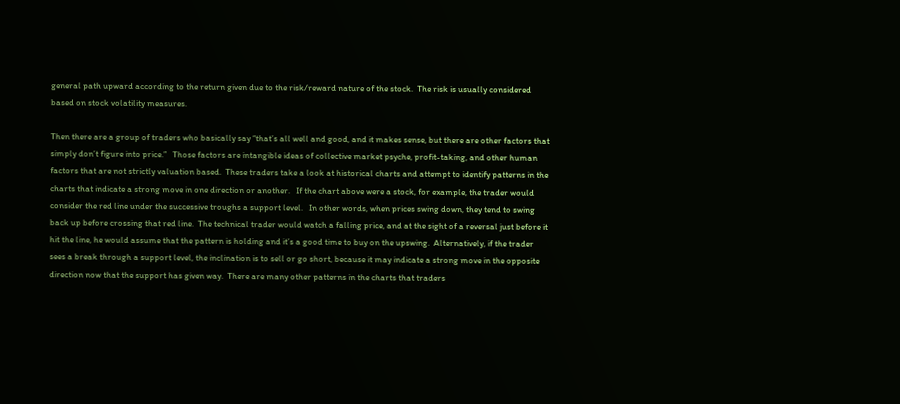general path upward according to the return given due to the risk/reward nature of the stock.  The risk is usually considered based on stock volatility measures.

Then there are a group of traders who basically say “that’s all well and good, and it makes sense, but there are other factors that simply don’t figure into price.”   Those factors are intangible ideas of collective market psyche, profit-taking, and other human factors that are not strictly valuation based.  These traders take a look at historical charts and attempt to identify patterns in the charts that indicate a strong move in one direction or another.   If the chart above were a stock, for example, the trader would consider the red line under the successive troughs a support level.   In other words, when prices swing down, they tend to swing back up before crossing that red line.  The technical trader would watch a falling price, and at the sight of a reversal just before it hit the line, he would assume that the pattern is holding and it’s a good time to buy on the upswing.  Alternatively, if the trader sees a break through a support level, the inclination is to sell or go short, because it may indicate a strong move in the opposite direction now that the support has given way.  There are many other patterns in the charts that traders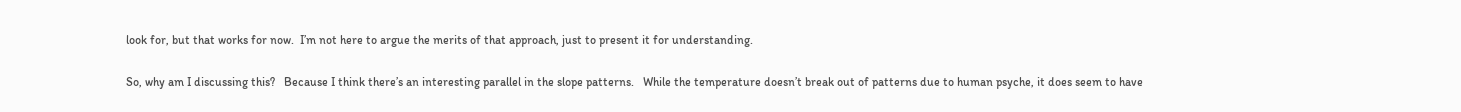look for, but that works for now.  I’m not here to argue the merits of that approach, just to present it for understanding.

So, why am I discussing this?   Because I think there’s an interesting parallel in the slope patterns.   While the temperature doesn’t break out of patterns due to human psyche, it does seem to have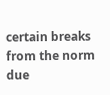certain breaks from the norm due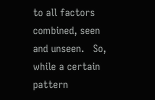to all factors combined, seen and unseen.   So, while a certain pattern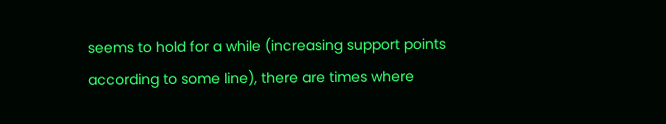seems to hold for a while (increasing support points according to some line), there are times where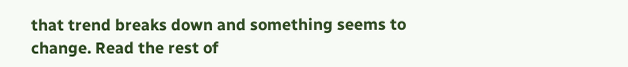that trend breaks down and something seems to change. Read the rest of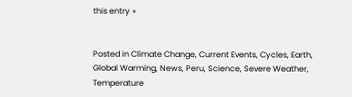this entry »


Posted in Climate Change, Current Events, Cycles, Earth, Global Warming, News, Peru, Science, Severe Weather, Temperature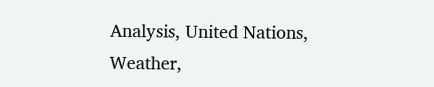Analysis, United Nations, Weather,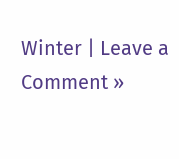Winter | Leave a Comment »